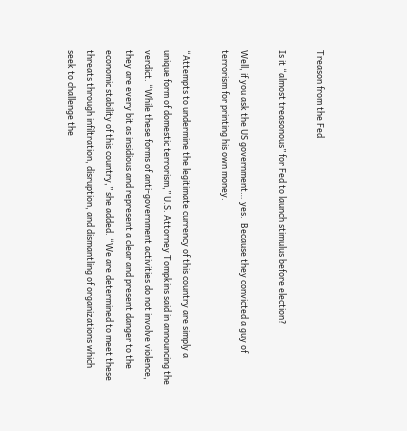Treason from the Fed

Is it “almost treasonous” for Fed to launch stimulus before election?

Well, if you ask the US government… yes.  Because they convicted a guy of terrorism for printing his own money.

“Attempts to undermine the legitimate currency of this country are simply a unique form of domestic terrorism,” U.S. Attorney Tompkins said in announcing the verdict. “While these forms of anti-government activities do not involve violence, they are every bit as insidious and represent a clear and present danger to the economic stability of this country,” she added. “We are determined to meet these threats through infiltration, disruption, and dismantling of organizations which seek to challenge the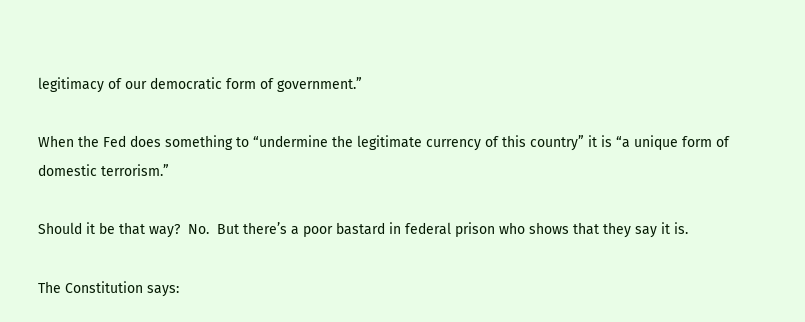legitimacy of our democratic form of government.”

When the Fed does something to “undermine the legitimate currency of this country” it is “a unique form of domestic terrorism.”

Should it be that way?  No.  But there’s a poor bastard in federal prison who shows that they say it is.

The Constitution says: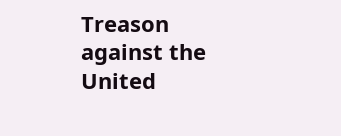Treason against the United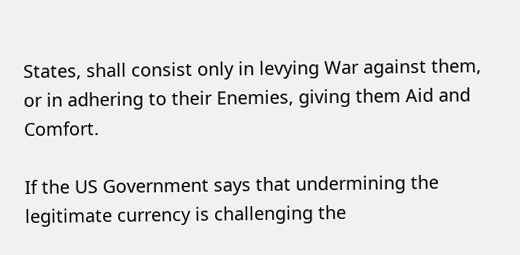States, shall consist only in levying War against them, or in adhering to their Enemies, giving them Aid and Comfort.

If the US Government says that undermining the legitimate currency is challenging the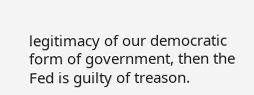legitimacy of our democratic form of government, then the Fed is guilty of treason.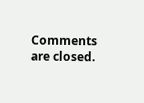Comments are closed.